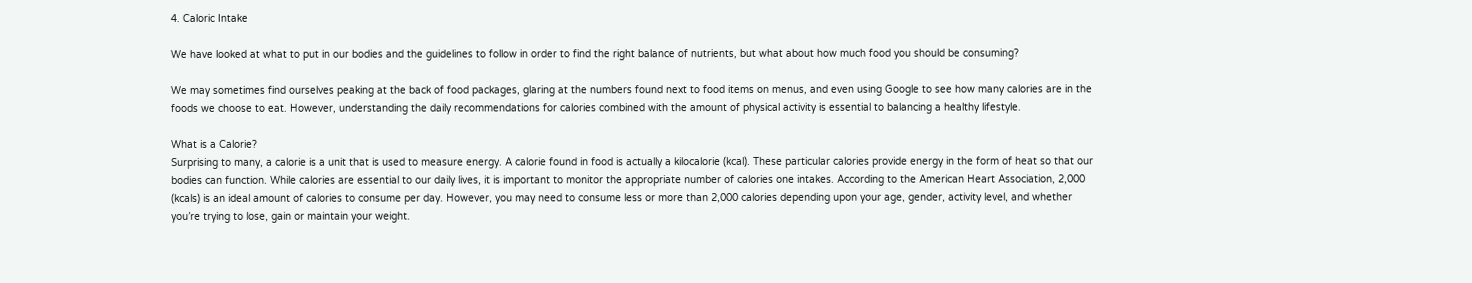4. Caloric Intake

We have looked at what to put in our bodies and the guidelines to follow in order to find the right balance of nutrients, but what about how much food you should be consuming?

We may sometimes find ourselves peaking at the back of food packages, glaring at the numbers found next to food items on menus, and even using Google to see how many calories are in the foods we choose to eat. However, understanding the daily recommendations for calories combined with the amount of physical activity is essential to balancing a healthy lifestyle.

What is a Calorie?
Surprising to many, a calorie is a unit that is used to measure energy. A calorie found in food is actually a kilocalorie (kcal). These particular calories provide energy in the form of heat so that our bodies can function. While calories are essential to our daily lives, it is important to monitor the appropriate number of calories one intakes. According to the American Heart Association, 2,000 (kcals) is an ideal amount of calories to consume per day. However, you may need to consume less or more than 2,000 calories depending upon your age, gender, activity level, and whether you’re trying to lose, gain or maintain your weight.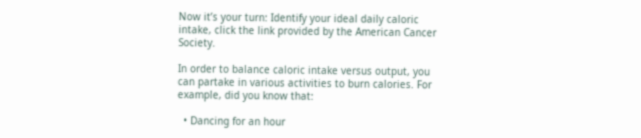Now it’s your turn: Identify your ideal daily caloric intake, click the link provided by the American Cancer Society.

In order to balance caloric intake versus output, you can partake in various activities to burn calories. For example, did you know that:

  • Dancing for an hour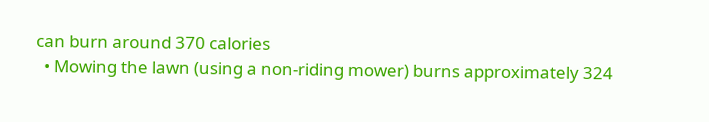can burn around 370 calories
  • Mowing the lawn (using a non-riding mower) burns approximately 324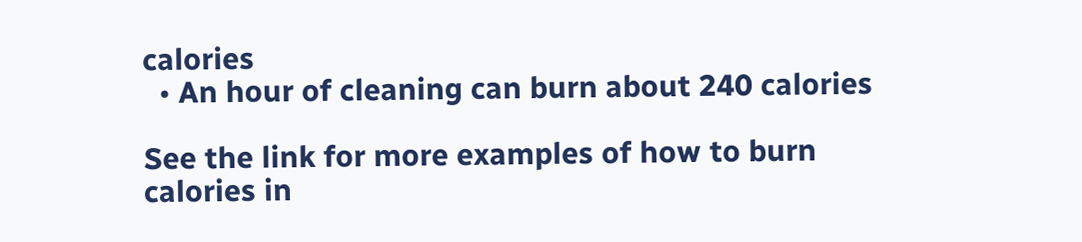calories
  • An hour of cleaning can burn about 240 calories

See the link for more examples of how to burn calories in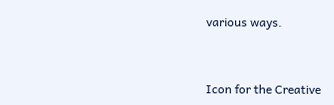various ways.


Icon for the Creative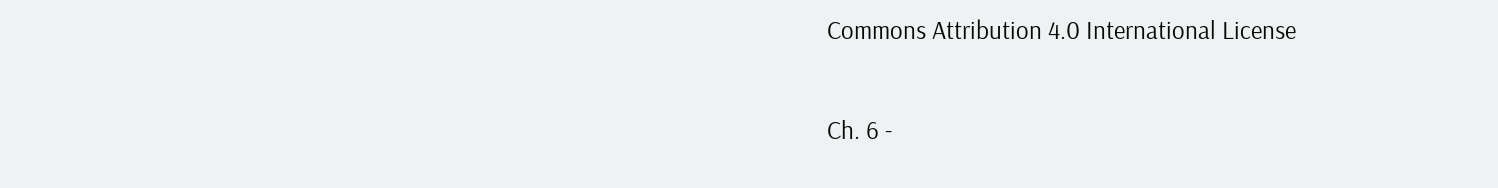Commons Attribution 4.0 International License

Ch. 6 -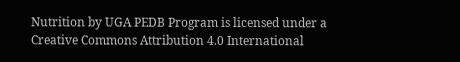Nutrition by UGA PEDB Program is licensed under a Creative Commons Attribution 4.0 International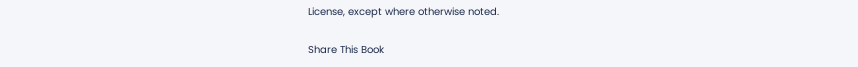License, except where otherwise noted.

Share This Book